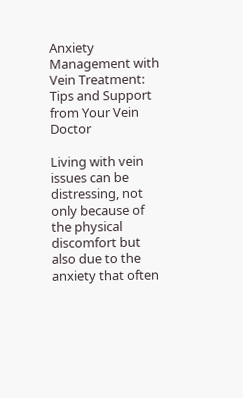Anxiety Management with Vein Treatment: Tips and Support from Your Vein Doctor

Living with vein issues can be distressing, not only because of the physical discomfort but also due to the anxiety that often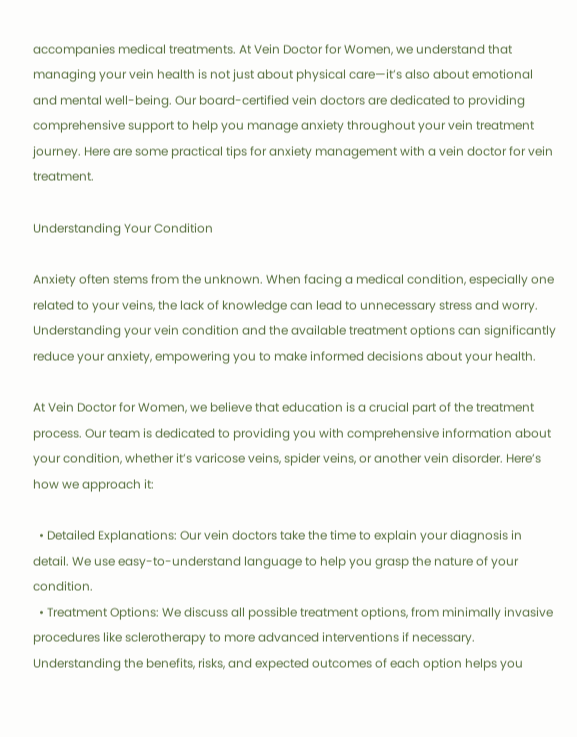accompanies medical treatments. At Vein Doctor for Women, we understand that managing your vein health is not just about physical care—it’s also about emotional and mental well-being. Our board-certified vein doctors are dedicated to providing comprehensive support to help you manage anxiety throughout your vein treatment journey. Here are some practical tips for anxiety management with a vein doctor for vein treatment.

Understanding Your Condition

Anxiety often stems from the unknown. When facing a medical condition, especially one related to your veins, the lack of knowledge can lead to unnecessary stress and worry. Understanding your vein condition and the available treatment options can significantly reduce your anxiety, empowering you to make informed decisions about your health.

At Vein Doctor for Women, we believe that education is a crucial part of the treatment process. Our team is dedicated to providing you with comprehensive information about your condition, whether it’s varicose veins, spider veins, or another vein disorder. Here’s how we approach it:

  • Detailed Explanations: Our vein doctors take the time to explain your diagnosis in detail. We use easy-to-understand language to help you grasp the nature of your condition.
  • Treatment Options: We discuss all possible treatment options, from minimally invasive procedures like sclerotherapy to more advanced interventions if necessary. Understanding the benefits, risks, and expected outcomes of each option helps you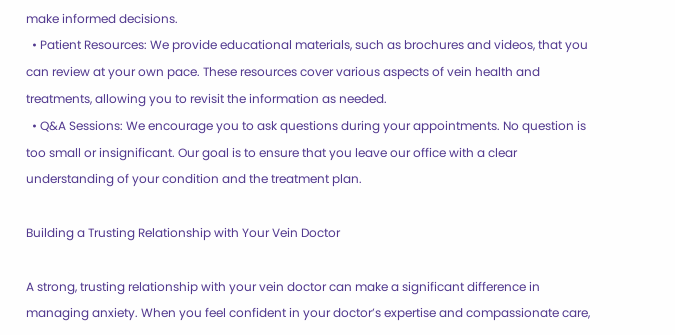make informed decisions.
  • Patient Resources: We provide educational materials, such as brochures and videos, that you can review at your own pace. These resources cover various aspects of vein health and treatments, allowing you to revisit the information as needed.
  • Q&A Sessions: We encourage you to ask questions during your appointments. No question is too small or insignificant. Our goal is to ensure that you leave our office with a clear understanding of your condition and the treatment plan.

Building a Trusting Relationship with Your Vein Doctor

A strong, trusting relationship with your vein doctor can make a significant difference in managing anxiety. When you feel confident in your doctor’s expertise and compassionate care,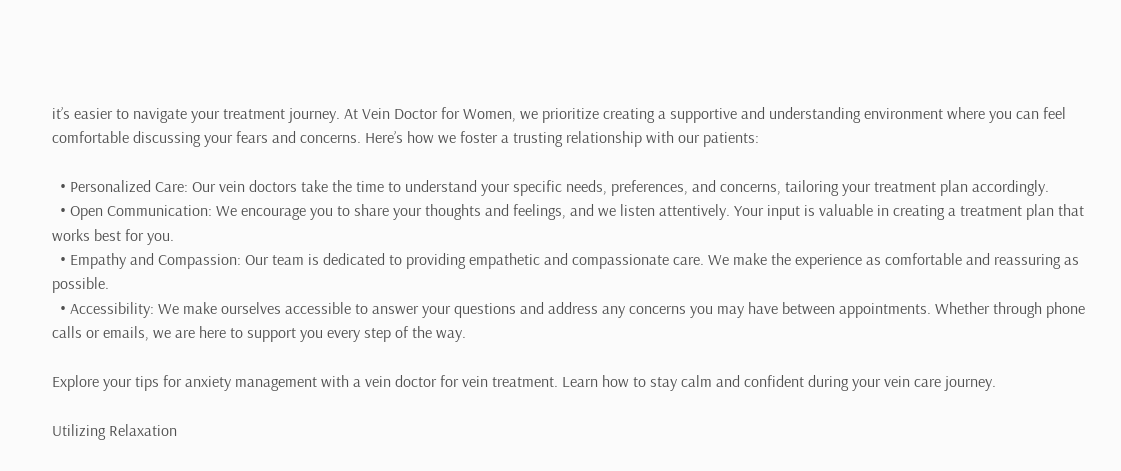it’s easier to navigate your treatment journey. At Vein Doctor for Women, we prioritize creating a supportive and understanding environment where you can feel comfortable discussing your fears and concerns. Here’s how we foster a trusting relationship with our patients:

  • Personalized Care: Our vein doctors take the time to understand your specific needs, preferences, and concerns, tailoring your treatment plan accordingly.
  • Open Communication: We encourage you to share your thoughts and feelings, and we listen attentively. Your input is valuable in creating a treatment plan that works best for you.
  • Empathy and Compassion: Our team is dedicated to providing empathetic and compassionate care. We make the experience as comfortable and reassuring as possible.
  • Accessibility: We make ourselves accessible to answer your questions and address any concerns you may have between appointments. Whether through phone calls or emails, we are here to support you every step of the way.

Explore your tips for anxiety management with a vein doctor for vein treatment. Learn how to stay calm and confident during your vein care journey.

Utilizing Relaxation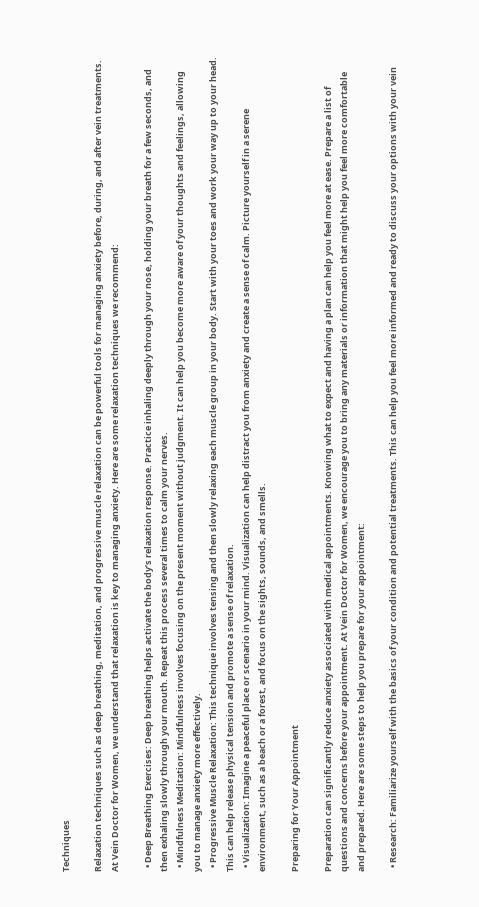Techniques

Relaxation techniques such as deep breathing, meditation, and progressive muscle relaxation can be powerful tools for managing anxiety before, during, and after vein treatments. At Vein Doctor for Women, we understand that relaxation is key to managing anxiety. Here are some relaxation techniques we recommend:

  • Deep Breathing Exercises: Deep breathing helps activate the body’s relaxation response. Practice inhaling deeply through your nose, holding your breath for a few seconds, and then exhaling slowly through your mouth. Repeat this process several times to calm your nerves.
  • Mindfulness Meditation: Mindfulness involves focusing on the present moment without judgment. It can help you become more aware of your thoughts and feelings, allowing you to manage anxiety more effectively.
  • Progressive Muscle Relaxation: This technique involves tensing and then slowly relaxing each muscle group in your body. Start with your toes and work your way up to your head. This can help release physical tension and promote a sense of relaxation.
  • Visualization: Imagine a peaceful place or scenario in your mind. Visualization can help distract you from anxiety and create a sense of calm. Picture yourself in a serene environment, such as a beach or a forest, and focus on the sights, sounds, and smells.

Preparing for Your Appointment

Preparation can significantly reduce anxiety associated with medical appointments. Knowing what to expect and having a plan can help you feel more at ease. Prepare a list of questions and concerns before your appointment. At Vein Doctor for Women, we encourage you to bring any materials or information that might help you feel more comfortable and prepared. Here are some steps to help you prepare for your appointment:

  • Research: Familiarize yourself with the basics of your condition and potential treatments. This can help you feel more informed and ready to discuss your options with your vein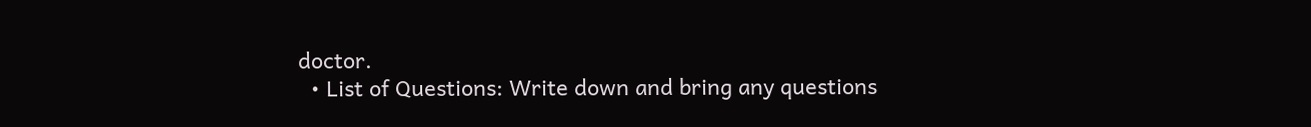doctor.
  • List of Questions: Write down and bring any questions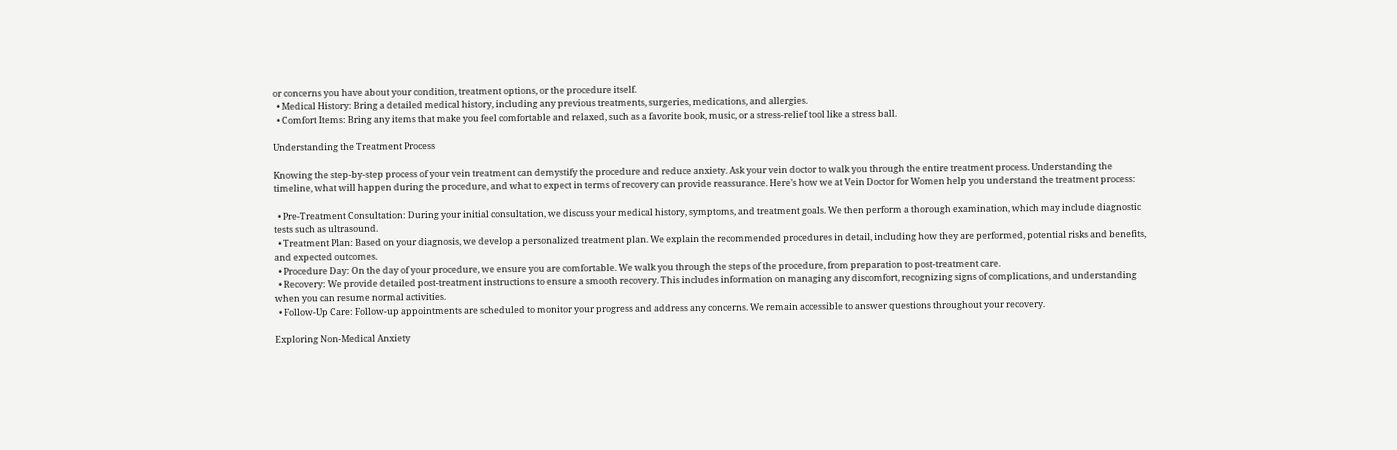or concerns you have about your condition, treatment options, or the procedure itself.
  • Medical History: Bring a detailed medical history, including any previous treatments, surgeries, medications, and allergies.
  • Comfort Items: Bring any items that make you feel comfortable and relaxed, such as a favorite book, music, or a stress-relief tool like a stress ball.

Understanding the Treatment Process

Knowing the step-by-step process of your vein treatment can demystify the procedure and reduce anxiety. Ask your vein doctor to walk you through the entire treatment process. Understanding the timeline, what will happen during the procedure, and what to expect in terms of recovery can provide reassurance. Here’s how we at Vein Doctor for Women help you understand the treatment process:

  • Pre-Treatment Consultation: During your initial consultation, we discuss your medical history, symptoms, and treatment goals. We then perform a thorough examination, which may include diagnostic tests such as ultrasound.
  • Treatment Plan: Based on your diagnosis, we develop a personalized treatment plan. We explain the recommended procedures in detail, including how they are performed, potential risks and benefits, and expected outcomes.
  • Procedure Day: On the day of your procedure, we ensure you are comfortable. We walk you through the steps of the procedure, from preparation to post-treatment care.
  • Recovery: We provide detailed post-treatment instructions to ensure a smooth recovery. This includes information on managing any discomfort, recognizing signs of complications, and understanding when you can resume normal activities.
  • Follow-Up Care: Follow-up appointments are scheduled to monitor your progress and address any concerns. We remain accessible to answer questions throughout your recovery.

Exploring Non-Medical Anxiety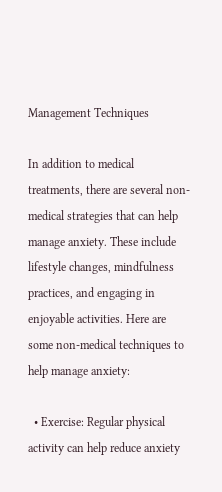Management Techniques

In addition to medical treatments, there are several non-medical strategies that can help manage anxiety. These include lifestyle changes, mindfulness practices, and engaging in enjoyable activities. Here are some non-medical techniques to help manage anxiety:

  • Exercise: Regular physical activity can help reduce anxiety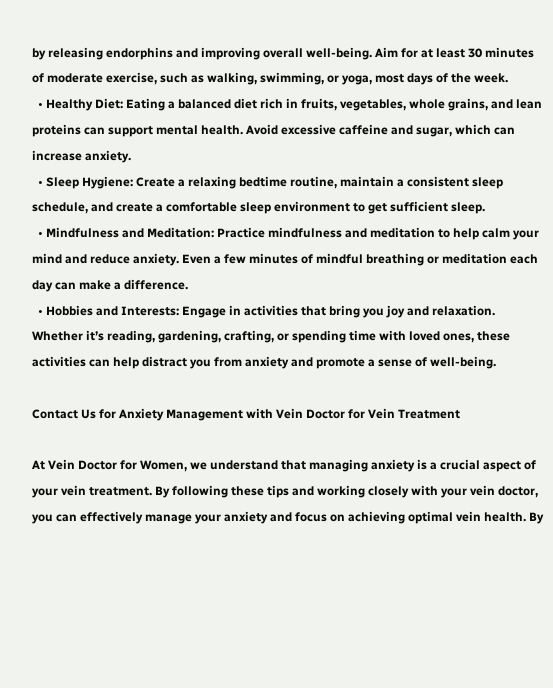by releasing endorphins and improving overall well-being. Aim for at least 30 minutes of moderate exercise, such as walking, swimming, or yoga, most days of the week.
  • Healthy Diet: Eating a balanced diet rich in fruits, vegetables, whole grains, and lean proteins can support mental health. Avoid excessive caffeine and sugar, which can increase anxiety.
  • Sleep Hygiene: Create a relaxing bedtime routine, maintain a consistent sleep schedule, and create a comfortable sleep environment to get sufficient sleep.
  • Mindfulness and Meditation: Practice mindfulness and meditation to help calm your mind and reduce anxiety. Even a few minutes of mindful breathing or meditation each day can make a difference.
  • Hobbies and Interests: Engage in activities that bring you joy and relaxation. Whether it’s reading, gardening, crafting, or spending time with loved ones, these activities can help distract you from anxiety and promote a sense of well-being.

Contact Us for Anxiety Management with Vein Doctor for Vein Treatment

At Vein Doctor for Women, we understand that managing anxiety is a crucial aspect of your vein treatment. By following these tips and working closely with your vein doctor, you can effectively manage your anxiety and focus on achieving optimal vein health. By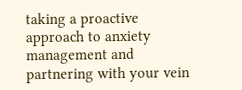taking a proactive approach to anxiety management and partnering with your vein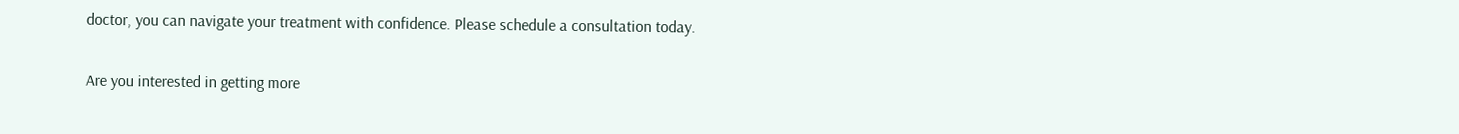doctor, you can navigate your treatment with confidence. Please schedule a consultation today.

Are you interested in getting more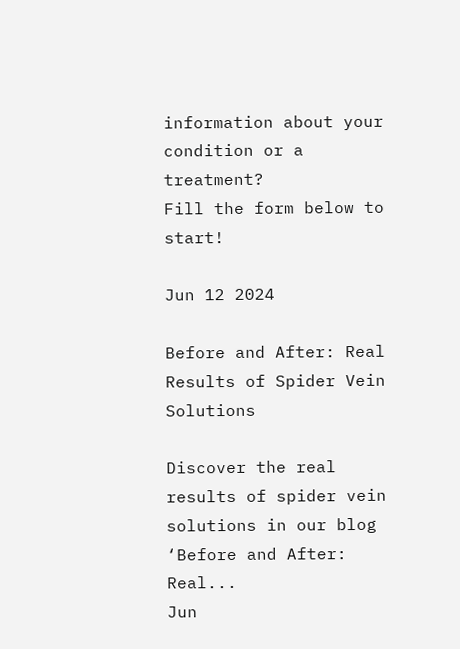information about your condition or a treatment?
Fill the form below to start!

Jun 12 2024

Before and After: Real Results of Spider Vein Solutions

Discover the real results of spider vein solutions in our blog ‘Before and After: Real...
Jun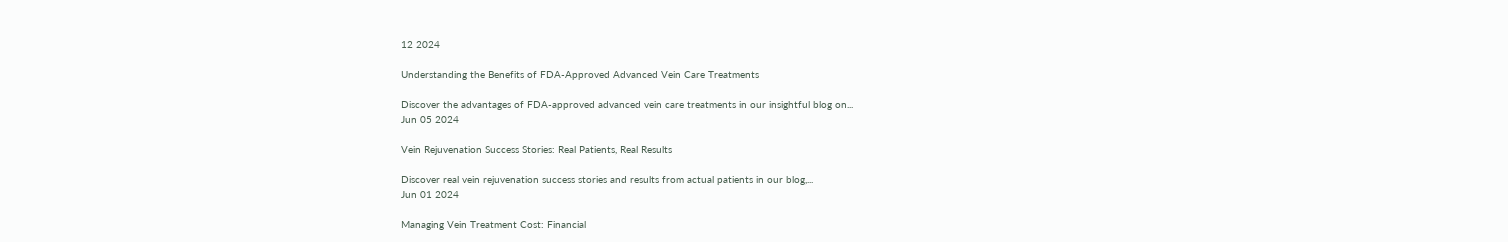12 2024

Understanding the Benefits of FDA-Approved Advanced Vein Care Treatments

Discover the advantages of FDA-approved advanced vein care treatments in our insightful blog on...
Jun 05 2024

Vein Rejuvenation Success Stories: Real Patients, Real Results

Discover real vein rejuvenation success stories and results from actual patients in our blog,...
Jun 01 2024

Managing Vein Treatment Cost: Financial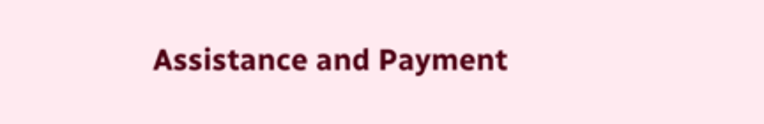Assistance and Payment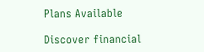Plans Available

Discover financial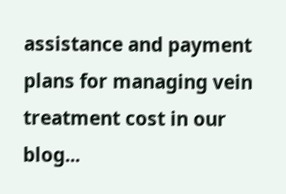assistance and payment plans for managing vein treatment cost in our blog...